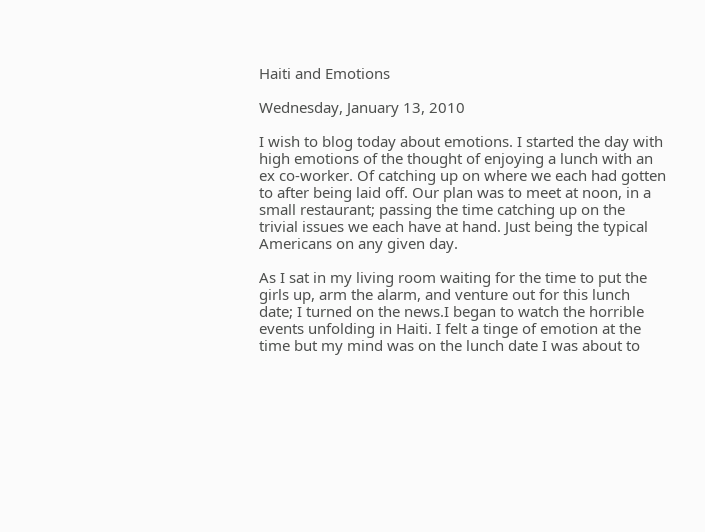Haiti and Emotions

Wednesday, January 13, 2010

I wish to blog today about emotions. I started the day with high emotions of the thought of enjoying a lunch with an ex co-worker. Of catching up on where we each had gotten to after being laid off. Our plan was to meet at noon, in a small restaurant; passing the time catching up on the trivial issues we each have at hand. Just being the typical Americans on any given day.

As I sat in my living room waiting for the time to put the girls up, arm the alarm, and venture out for this lunch date; I turned on the news.I began to watch the horrible events unfolding in Haiti. I felt a tinge of emotion at the time but my mind was on the lunch date I was about to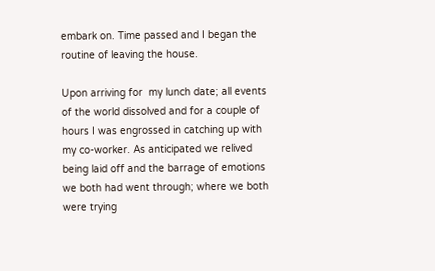embark on. Time passed and I began the routine of leaving the house.

Upon arriving for  my lunch date; all events of the world dissolved and for a couple of hours I was engrossed in catching up with my co-worker. As anticipated we relived being laid off and the barrage of emotions we both had went through; where we both were trying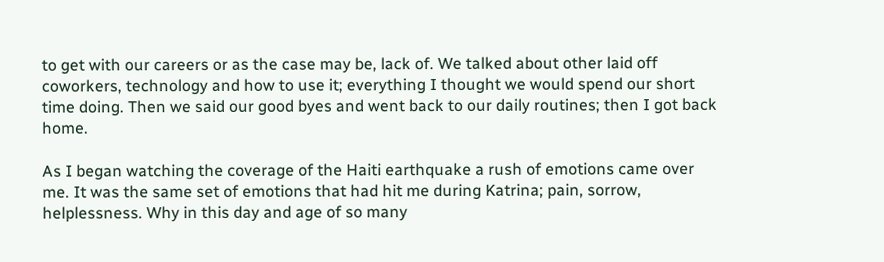to get with our careers or as the case may be, lack of. We talked about other laid off coworkers, technology and how to use it; everything I thought we would spend our short time doing. Then we said our good byes and went back to our daily routines; then I got back home.

As I began watching the coverage of the Haiti earthquake a rush of emotions came over me. It was the same set of emotions that had hit me during Katrina; pain, sorrow, helplessness. Why in this day and age of so many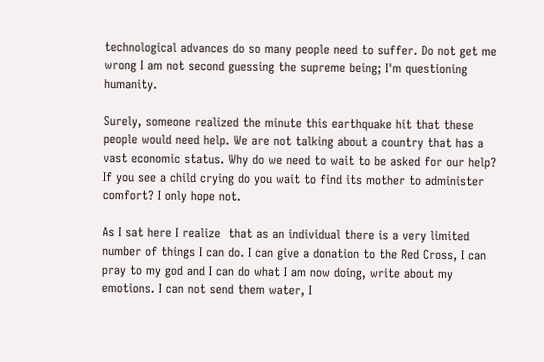technological advances do so many people need to suffer. Do not get me wrong I am not second guessing the supreme being; I'm questioning humanity.

Surely, someone realized the minute this earthquake hit that these people would need help. We are not talking about a country that has a vast economic status. Why do we need to wait to be asked for our help? If you see a child crying do you wait to find its mother to administer comfort? I only hope not.

As I sat here I realize  that as an individual there is a very limited number of things I can do. I can give a donation to the Red Cross, I can pray to my god and I can do what I am now doing, write about my emotions. I can not send them water, I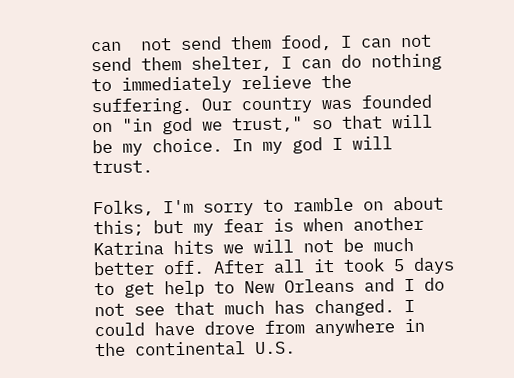can  not send them food, I can not send them shelter, I can do nothing to immediately relieve the suffering. Our country was founded on "in god we trust," so that will be my choice. In my god I will trust.

Folks, I'm sorry to ramble on about this; but my fear is when another Katrina hits we will not be much better off. After all it took 5 days to get help to New Orleans and I do not see that much has changed. I could have drove from anywhere in the continental U.S.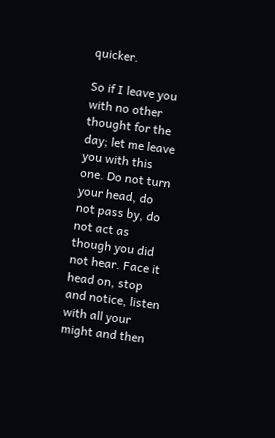quicker.

So if I leave you with no other thought for the day; let me leave you with this one. Do not turn your head, do not pass by, do not act as though you did not hear. Face it head on, stop and notice, listen with all your might and then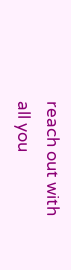reach out with all you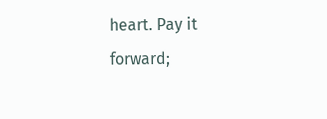heart. Pay it forward;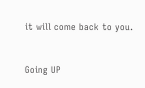it will come back to you.


Going UP